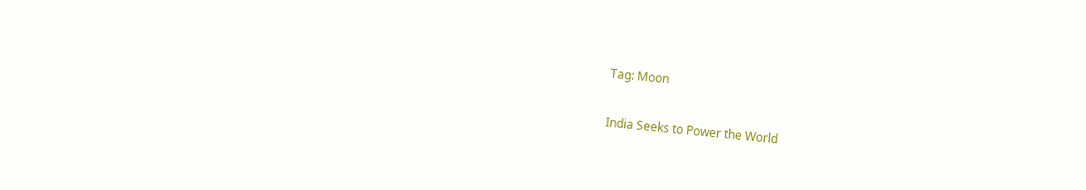Tag: Moon

India Seeks to Power the World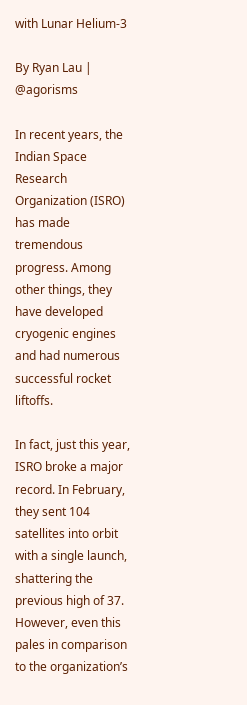with Lunar Helium-3

By Ryan Lau | @agorisms

In recent years, the Indian Space Research Organization (ISRO) has made tremendous progress. Among other things, they have developed cryogenic engines and had numerous successful rocket liftoffs.

In fact, just this year, ISRO broke a major record. In February, they sent 104 satellites into orbit with a single launch, shattering the previous high of 37. However, even this pales in comparison to the organization’s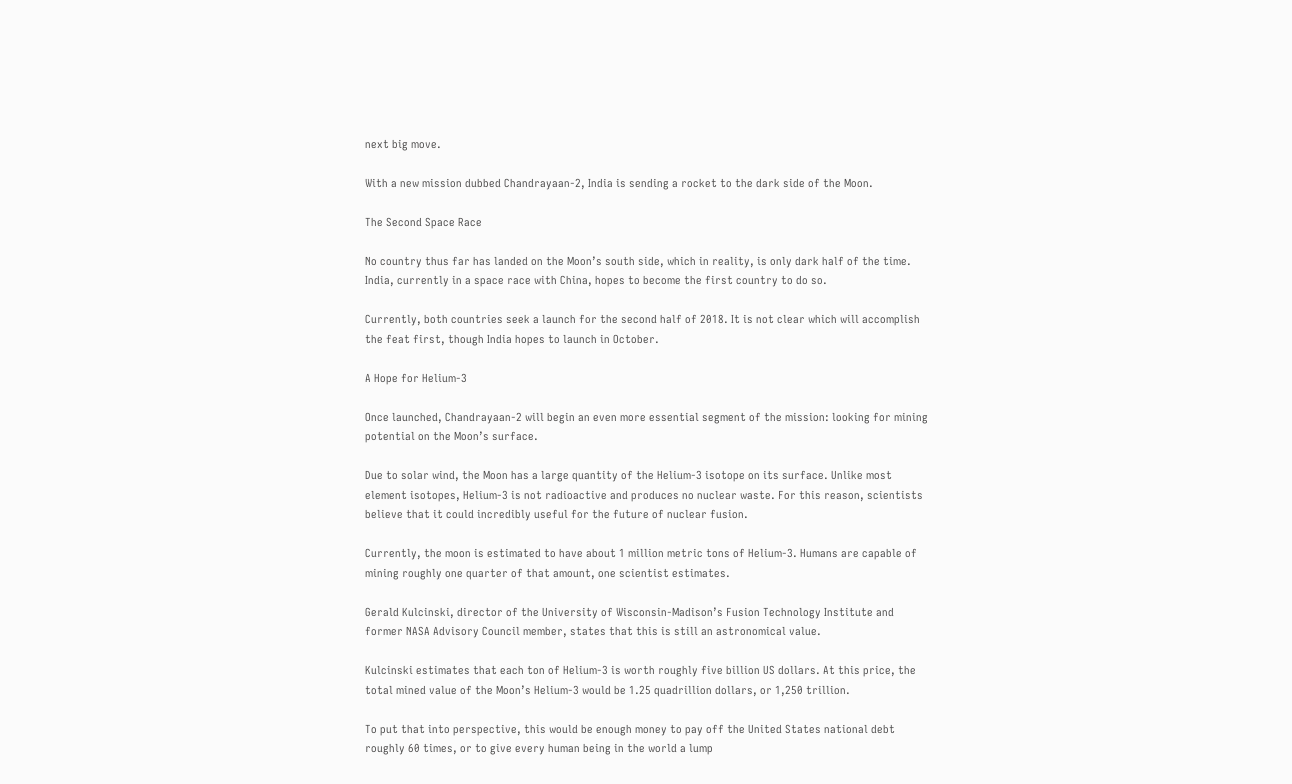next big move.

With a new mission dubbed Chandrayaan-2, India is sending a rocket to the dark side of the Moon.

The Second Space Race

No country thus far has landed on the Moon’s south side, which in reality, is only dark half of the time. India, currently in a space race with China, hopes to become the first country to do so.

Currently, both countries seek a launch for the second half of 2018. It is not clear which will accomplish the feat first, though India hopes to launch in October.

A Hope for Helium-3

Once launched, Chandrayaan-2 will begin an even more essential segment of the mission: looking for mining potential on the Moon’s surface.

Due to solar wind, the Moon has a large quantity of the Helium-3 isotope on its surface. Unlike most element isotopes, Helium-3 is not radioactive and produces no nuclear waste. For this reason, scientists believe that it could incredibly useful for the future of nuclear fusion.

Currently, the moon is estimated to have about 1 million metric tons of Helium-3. Humans are capable of mining roughly one quarter of that amount, one scientist estimates.

Gerald Kulcinski, director of the University of Wisconsin-Madison’s Fusion Technology Institute and former NASA Advisory Council member, states that this is still an astronomical value.

Kulcinski estimates that each ton of Helium-3 is worth roughly five billion US dollars. At this price, the total mined value of the Moon’s Helium-3 would be 1.25 quadrillion dollars, or 1,250 trillion.

To put that into perspective, this would be enough money to pay off the United States national debt roughly 60 times, or to give every human being in the world a lump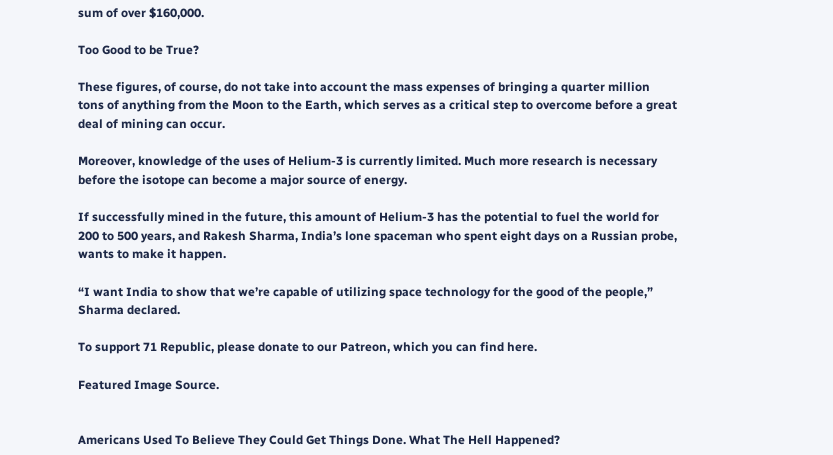sum of over $160,000.

Too Good to be True?

These figures, of course, do not take into account the mass expenses of bringing a quarter million tons of anything from the Moon to the Earth, which serves as a critical step to overcome before a great deal of mining can occur.

Moreover, knowledge of the uses of Helium-3 is currently limited. Much more research is necessary before the isotope can become a major source of energy.

If successfully mined in the future, this amount of Helium-3 has the potential to fuel the world for 200 to 500 years, and Rakesh Sharma, India’s lone spaceman who spent eight days on a Russian probe, wants to make it happen.

“I want India to show that we’re capable of utilizing space technology for the good of the people,” Sharma declared.

To support 71 Republic, please donate to our Patreon, which you can find here.

Featured Image Source.


Americans Used To Believe They Could Get Things Done. What The Hell Happened?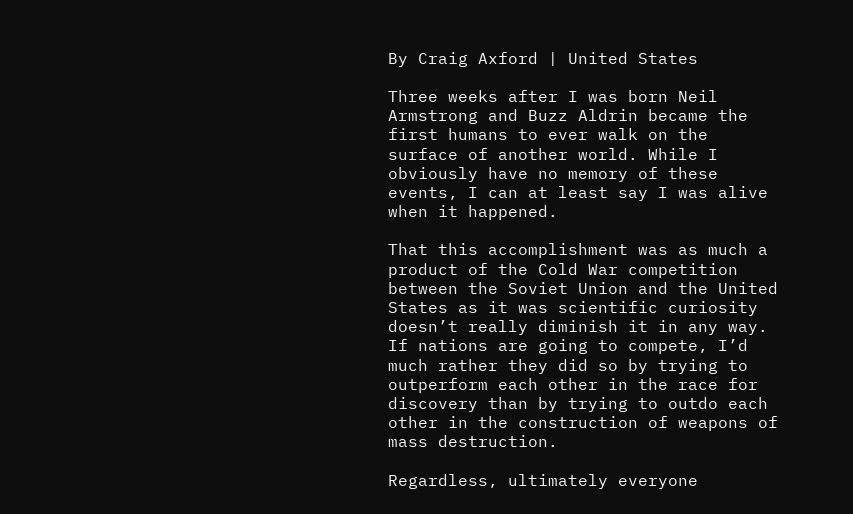By Craig Axford | United States

Three weeks after I was born Neil Armstrong and Buzz Aldrin became the first humans to ever walk on the surface of another world. While I obviously have no memory of these events, I can at least say I was alive when it happened.

That this accomplishment was as much a product of the Cold War competition between the Soviet Union and the United States as it was scientific curiosity doesn’t really diminish it in any way. If nations are going to compete, I’d much rather they did so by trying to outperform each other in the race for discovery than by trying to outdo each other in the construction of weapons of mass destruction.

Regardless, ultimately everyone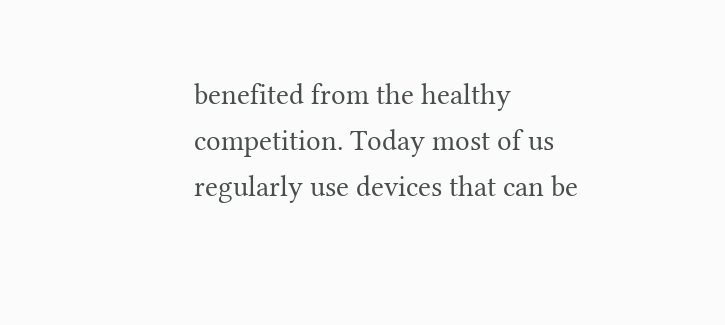benefited from the healthy competition. Today most of us regularly use devices that can be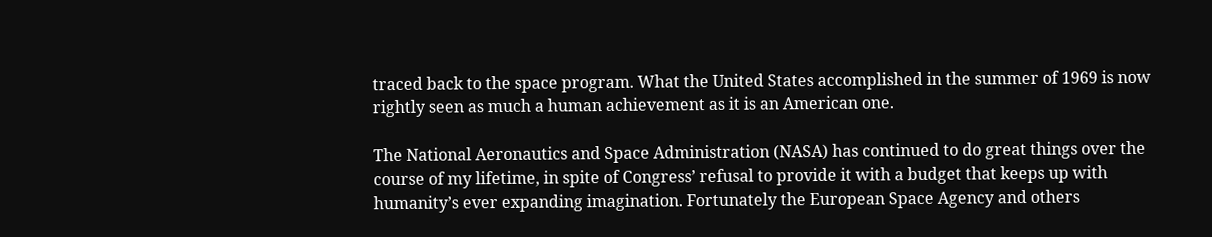traced back to the space program. What the United States accomplished in the summer of 1969 is now rightly seen as much a human achievement as it is an American one.

The National Aeronautics and Space Administration (NASA) has continued to do great things over the course of my lifetime, in spite of Congress’ refusal to provide it with a budget that keeps up with humanity’s ever expanding imagination. Fortunately the European Space Agency and others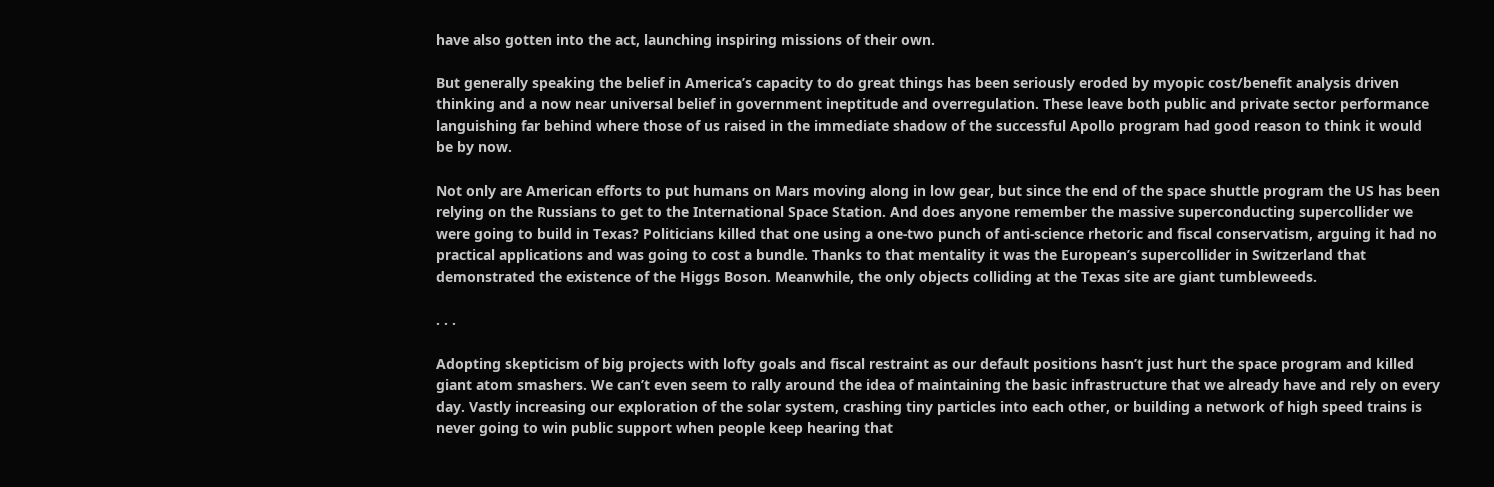have also gotten into the act, launching inspiring missions of their own.

But generally speaking the belief in America’s capacity to do great things has been seriously eroded by myopic cost/benefit analysis driven thinking and a now near universal belief in government ineptitude and overregulation. These leave both public and private sector performance languishing far behind where those of us raised in the immediate shadow of the successful Apollo program had good reason to think it would be by now.

Not only are American efforts to put humans on Mars moving along in low gear, but since the end of the space shuttle program the US has been relying on the Russians to get to the International Space Station. And does anyone remember the massive superconducting supercollider we were going to build in Texas? Politicians killed that one using a one-two punch of anti-science rhetoric and fiscal conservatism, arguing it had no practical applications and was going to cost a bundle. Thanks to that mentality it was the European’s supercollider in Switzerland that demonstrated the existence of the Higgs Boson. Meanwhile, the only objects colliding at the Texas site are giant tumbleweeds.

. . .

Adopting skepticism of big projects with lofty goals and fiscal restraint as our default positions hasn’t just hurt the space program and killed giant atom smashers. We can’t even seem to rally around the idea of maintaining the basic infrastructure that we already have and rely on every day. Vastly increasing our exploration of the solar system, crashing tiny particles into each other, or building a network of high speed trains is never going to win public support when people keep hearing that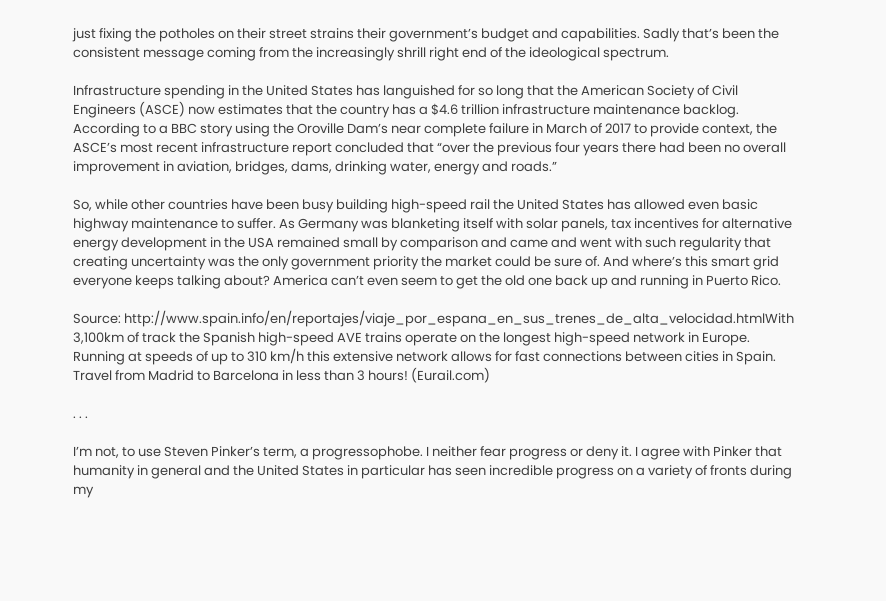just fixing the potholes on their street strains their government’s budget and capabilities. Sadly that’s been the consistent message coming from the increasingly shrill right end of the ideological spectrum.

Infrastructure spending in the United States has languished for so long that the American Society of Civil Engineers (ASCE) now estimates that the country has a $4.6 trillion infrastructure maintenance backlog. According to a BBC story using the Oroville Dam’s near complete failure in March of 2017 to provide context, the ASCE’s most recent infrastructure report concluded that “over the previous four years there had been no overall improvement in aviation, bridges, dams, drinking water, energy and roads.”

So, while other countries have been busy building high-speed rail the United States has allowed even basic highway maintenance to suffer. As Germany was blanketing itself with solar panels, tax incentives for alternative energy development in the USA remained small by comparison and came and went with such regularity that creating uncertainty was the only government priority the market could be sure of. And where’s this smart grid everyone keeps talking about? America can’t even seem to get the old one back up and running in Puerto Rico.

Source: http://www.spain.info/en/reportajes/viaje_por_espana_en_sus_trenes_de_alta_velocidad.htmlWith 3,100km of track the Spanish high-speed AVE trains operate on the longest high-speed network in Europe. Running at speeds of up to 310 km/h this extensive network allows for fast connections between cities in Spain. Travel from Madrid to Barcelona in less than 3 hours! (Eurail.com)

. . .

I’m not, to use Steven Pinker’s term, a progressophobe. I neither fear progress or deny it. I agree with Pinker that humanity in general and the United States in particular has seen incredible progress on a variety of fronts during my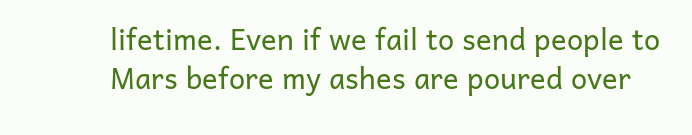lifetime. Even if we fail to send people to Mars before my ashes are poured over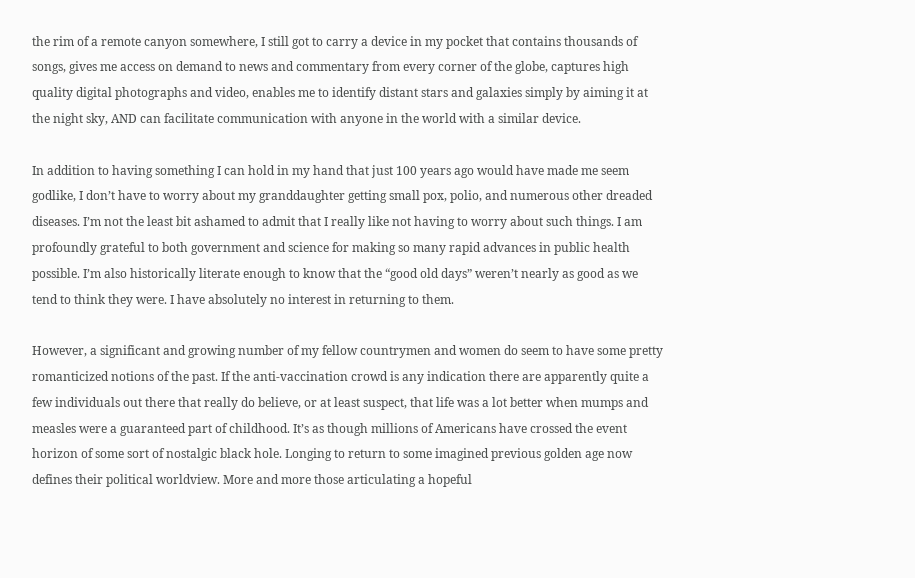the rim of a remote canyon somewhere, I still got to carry a device in my pocket that contains thousands of songs, gives me access on demand to news and commentary from every corner of the globe, captures high quality digital photographs and video, enables me to identify distant stars and galaxies simply by aiming it at the night sky, AND can facilitate communication with anyone in the world with a similar device.

In addition to having something I can hold in my hand that just 100 years ago would have made me seem godlike, I don’t have to worry about my granddaughter getting small pox, polio, and numerous other dreaded diseases. I’m not the least bit ashamed to admit that I really like not having to worry about such things. I am profoundly grateful to both government and science for making so many rapid advances in public health possible. I’m also historically literate enough to know that the “good old days” weren’t nearly as good as we tend to think they were. I have absolutely no interest in returning to them.

However, a significant and growing number of my fellow countrymen and women do seem to have some pretty romanticized notions of the past. If the anti-vaccination crowd is any indication there are apparently quite a few individuals out there that really do believe, or at least suspect, that life was a lot better when mumps and measles were a guaranteed part of childhood. It’s as though millions of Americans have crossed the event horizon of some sort of nostalgic black hole. Longing to return to some imagined previous golden age now defines their political worldview. More and more those articulating a hopeful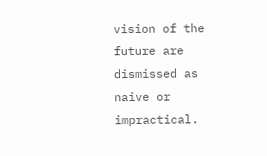vision of the future are dismissed as naive or impractical.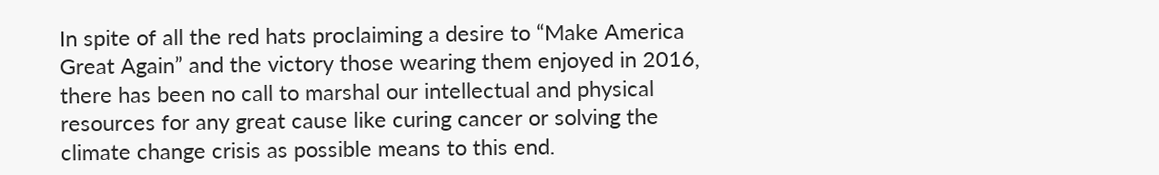In spite of all the red hats proclaiming a desire to “Make America Great Again” and the victory those wearing them enjoyed in 2016, there has been no call to marshal our intellectual and physical resources for any great cause like curing cancer or solving the climate change crisis as possible means to this end.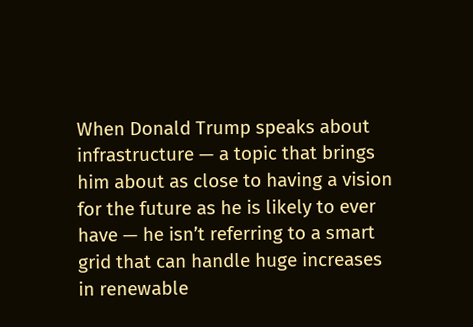When Donald Trump speaks about infrastructure — a topic that brings him about as close to having a vision for the future as he is likely to ever have — he isn’t referring to a smart grid that can handle huge increases in renewable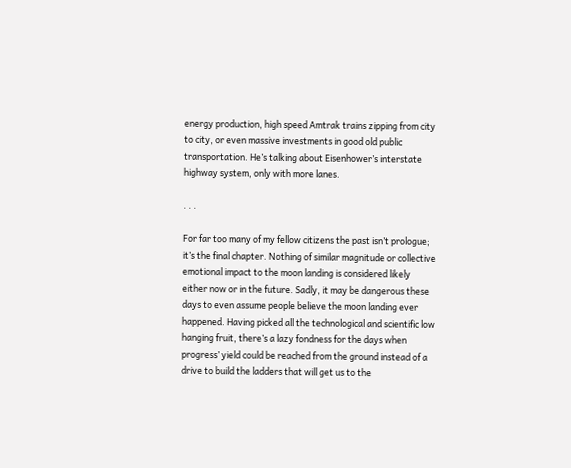energy production, high speed Amtrak trains zipping from city to city, or even massive investments in good old public transportation. He’s talking about Eisenhower’s interstate highway system, only with more lanes.

. . .

For far too many of my fellow citizens the past isn’t prologue; it’s the final chapter. Nothing of similar magnitude or collective emotional impact to the moon landing is considered likely either now or in the future. Sadly, it may be dangerous these days to even assume people believe the moon landing ever happened. Having picked all the technological and scientific low hanging fruit, there’s a lazy fondness for the days when progress’ yield could be reached from the ground instead of a drive to build the ladders that will get us to the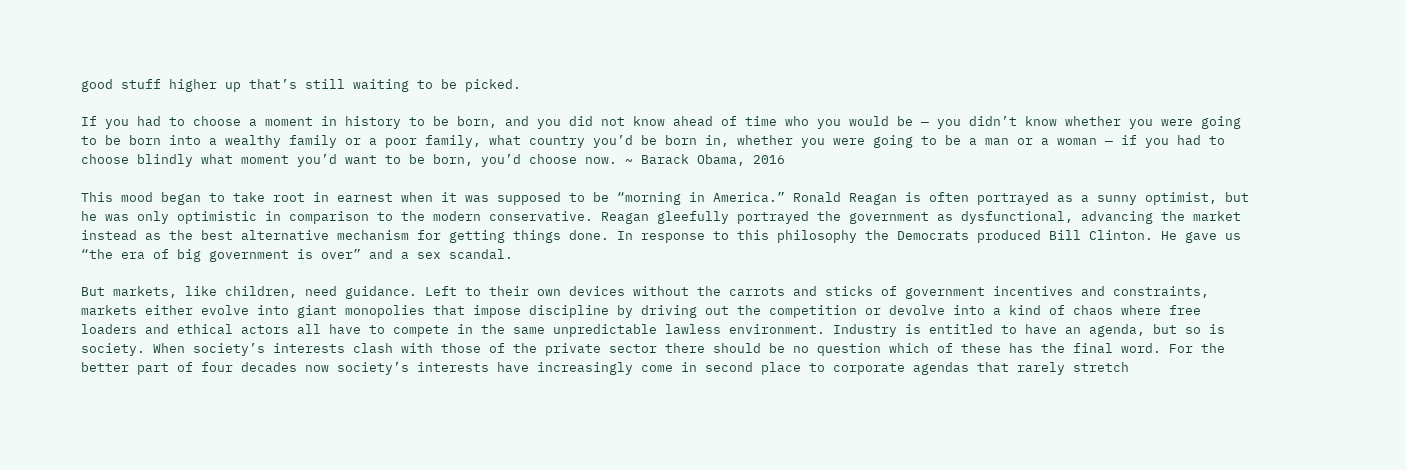good stuff higher up that’s still waiting to be picked.

If you had to choose a moment in history to be born, and you did not know ahead of time who you would be — you didn’t know whether you were going to be born into a wealthy family or a poor family, what country you’d be born in, whether you were going to be a man or a woman — if you had to choose blindly what moment you’d want to be born, you’d choose now. ~ Barack Obama, 2016

This mood began to take root in earnest when it was supposed to be “morning in America.” Ronald Reagan is often portrayed as a sunny optimist, but he was only optimistic in comparison to the modern conservative. Reagan gleefully portrayed the government as dysfunctional, advancing the market instead as the best alternative mechanism for getting things done. In response to this philosophy the Democrats produced Bill Clinton. He gave us “the era of big government is over” and a sex scandal.

But markets, like children, need guidance. Left to their own devices without the carrots and sticks of government incentives and constraints, markets either evolve into giant monopolies that impose discipline by driving out the competition or devolve into a kind of chaos where free loaders and ethical actors all have to compete in the same unpredictable lawless environment. Industry is entitled to have an agenda, but so is society. When society’s interests clash with those of the private sector there should be no question which of these has the final word. For the better part of four decades now society’s interests have increasingly come in second place to corporate agendas that rarely stretch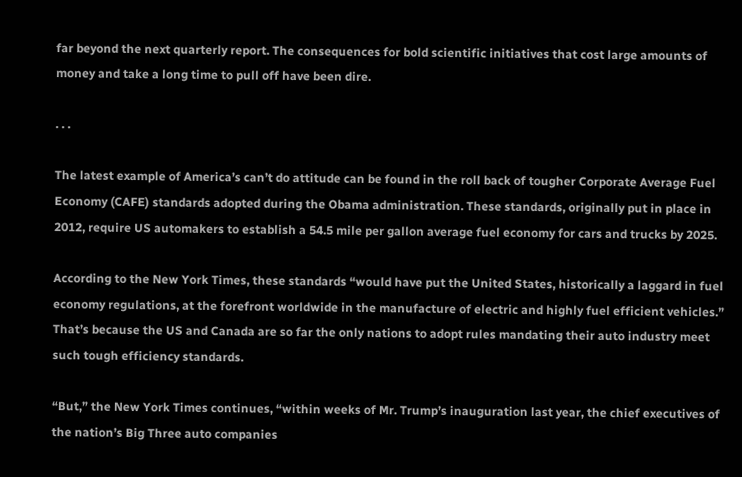far beyond the next quarterly report. The consequences for bold scientific initiatives that cost large amounts of money and take a long time to pull off have been dire.

. . .

The latest example of America’s can’t do attitude can be found in the roll back of tougher Corporate Average Fuel Economy (CAFE) standards adopted during the Obama administration. These standards, originally put in place in 2012, require US automakers to establish a 54.5 mile per gallon average fuel economy for cars and trucks by 2025.

According to the New York Times, these standards “would have put the United States, historically a laggard in fuel economy regulations, at the forefront worldwide in the manufacture of electric and highly fuel efficient vehicles.” That’s because the US and Canada are so far the only nations to adopt rules mandating their auto industry meet such tough efficiency standards.

“But,” the New York Times continues, “within weeks of Mr. Trump’s inauguration last year, the chief executives of the nation’s Big Three auto companies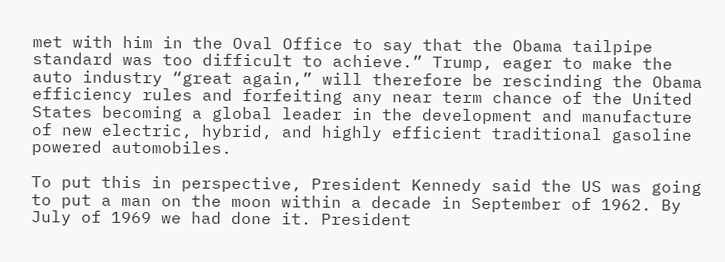met with him in the Oval Office to say that the Obama tailpipe standard was too difficult to achieve.” Trump, eager to make the auto industry “great again,” will therefore be rescinding the Obama efficiency rules and forfeiting any near term chance of the United States becoming a global leader in the development and manufacture of new electric, hybrid, and highly efficient traditional gasoline powered automobiles.

To put this in perspective, President Kennedy said the US was going to put a man on the moon within a decade in September of 1962. By July of 1969 we had done it. President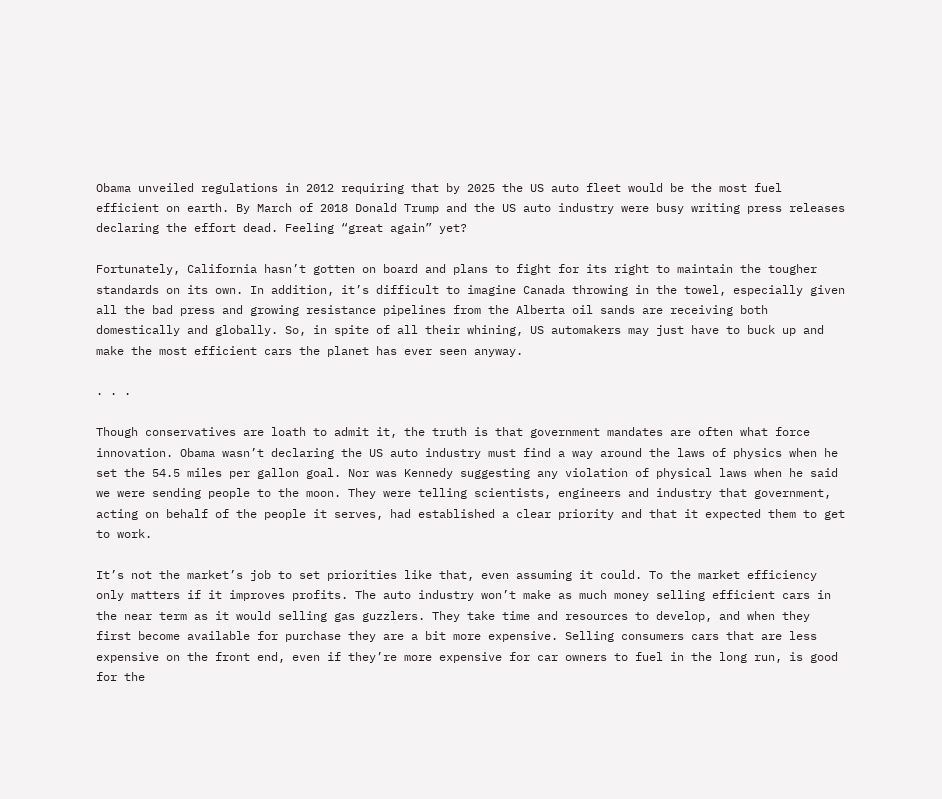Obama unveiled regulations in 2012 requiring that by 2025 the US auto fleet would be the most fuel efficient on earth. By March of 2018 Donald Trump and the US auto industry were busy writing press releases declaring the effort dead. Feeling “great again” yet?

Fortunately, California hasn’t gotten on board and plans to fight for its right to maintain the tougher standards on its own. In addition, it’s difficult to imagine Canada throwing in the towel, especially given all the bad press and growing resistance pipelines from the Alberta oil sands are receiving both domestically and globally. So, in spite of all their whining, US automakers may just have to buck up and make the most efficient cars the planet has ever seen anyway.

. . .

Though conservatives are loath to admit it, the truth is that government mandates are often what force innovation. Obama wasn’t declaring the US auto industry must find a way around the laws of physics when he set the 54.5 miles per gallon goal. Nor was Kennedy suggesting any violation of physical laws when he said we were sending people to the moon. They were telling scientists, engineers and industry that government, acting on behalf of the people it serves, had established a clear priority and that it expected them to get to work.

It’s not the market’s job to set priorities like that, even assuming it could. To the market efficiency only matters if it improves profits. The auto industry won’t make as much money selling efficient cars in the near term as it would selling gas guzzlers. They take time and resources to develop, and when they first become available for purchase they are a bit more expensive. Selling consumers cars that are less expensive on the front end, even if they’re more expensive for car owners to fuel in the long run, is good for the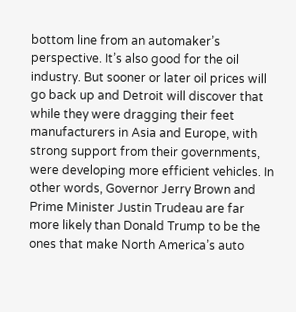bottom line from an automaker’s perspective. It’s also good for the oil industry. But sooner or later oil prices will go back up and Detroit will discover that while they were dragging their feet manufacturers in Asia and Europe, with strong support from their governments, were developing more efficient vehicles. In other words, Governor Jerry Brown and Prime Minister Justin Trudeau are far more likely than Donald Trump to be the ones that make North America’s auto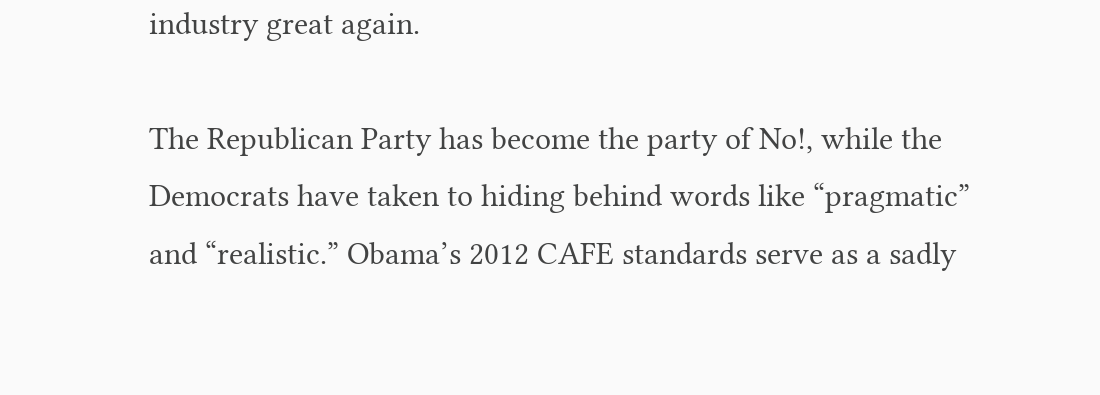industry great again.

The Republican Party has become the party of No!, while the Democrats have taken to hiding behind words like “pragmatic” and “realistic.” Obama’s 2012 CAFE standards serve as a sadly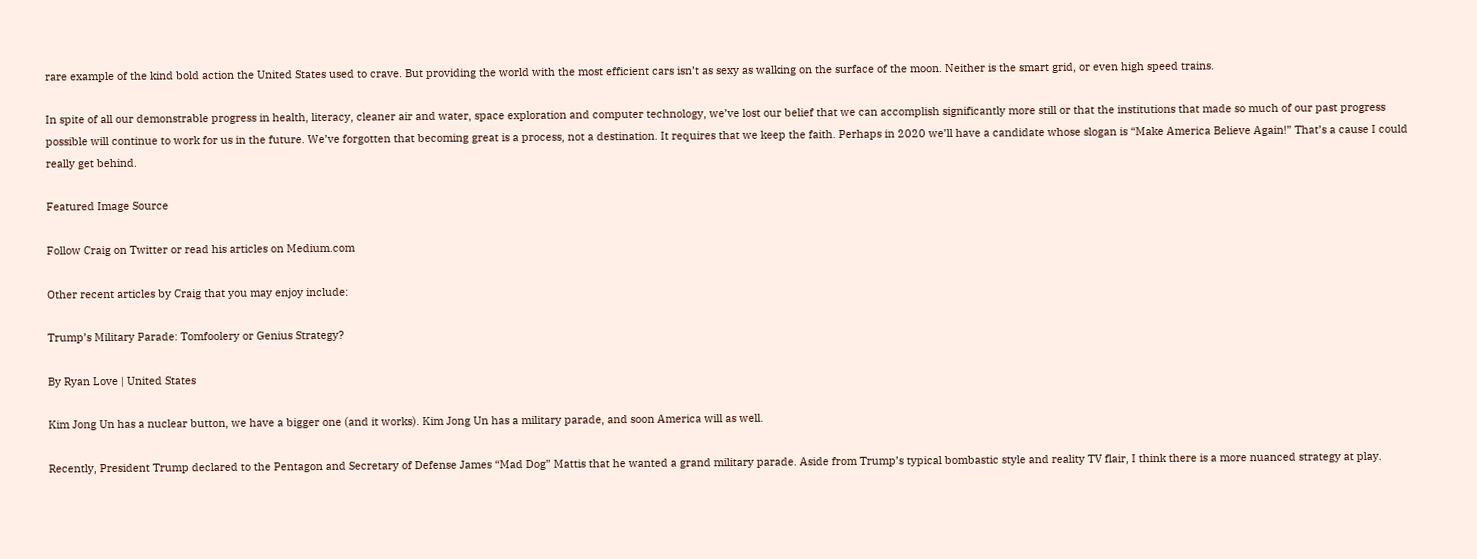rare example of the kind bold action the United States used to crave. But providing the world with the most efficient cars isn’t as sexy as walking on the surface of the moon. Neither is the smart grid, or even high speed trains.

In spite of all our demonstrable progress in health, literacy, cleaner air and water, space exploration and computer technology, we’ve lost our belief that we can accomplish significantly more still or that the institutions that made so much of our past progress possible will continue to work for us in the future. We’ve forgotten that becoming great is a process, not a destination. It requires that we keep the faith. Perhaps in 2020 we’ll have a candidate whose slogan is “Make America Believe Again!” That’s a cause I could really get behind.

Featured Image Source

Follow Craig on Twitter or read his articles on Medium.com

Other recent articles by Craig that you may enjoy include:

Trump’s Military Parade: Tomfoolery or Genius Strategy?

By Ryan Love | United States

Kim Jong Un has a nuclear button, we have a bigger one (and it works). Kim Jong Un has a military parade, and soon America will as well.

Recently, President Trump declared to the Pentagon and Secretary of Defense James “Mad Dog” Mattis that he wanted a grand military parade. Aside from Trump’s typical bombastic style and reality TV flair, I think there is a more nuanced strategy at play.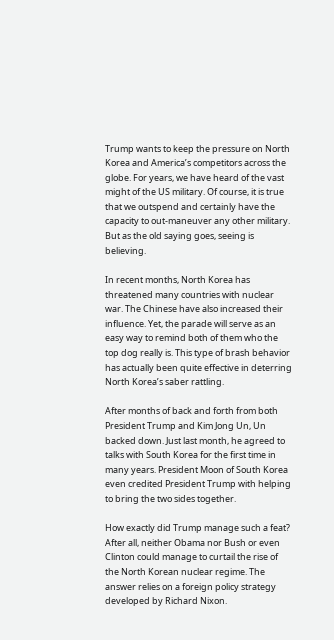Trump wants to keep the pressure on North Korea and America’s competitors across the globe. For years, we have heard of the vast might of the US military. Of course, it is true that we outspend and certainly have the capacity to out-maneuver any other military. But as the old saying goes, seeing is believing.

In recent months, North Korea has threatened many countries with nuclear war. The Chinese have also increased their influence. Yet, the parade will serve as an easy way to remind both of them who the top dog really is. This type of brash behavior has actually been quite effective in deterring North Korea’s saber rattling.

After months of back and forth from both President Trump and Kim Jong Un, Un backed down. Just last month, he agreed to talks with South Korea for the first time in many years. President Moon of South Korea even credited President Trump with helping to bring the two sides together.

How exactly did Trump manage such a feat? After all, neither Obama nor Bush or even Clinton could manage to curtail the rise of the North Korean nuclear regime. The answer relies on a foreign policy strategy developed by Richard Nixon.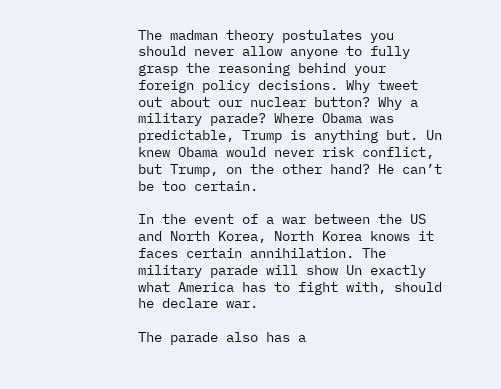The madman theory postulates you should never allow anyone to fully grasp the reasoning behind your foreign policy decisions. Why tweet out about our nuclear button? Why a military parade? Where Obama was predictable, Trump is anything but. Un knew Obama would never risk conflict, but Trump, on the other hand? He can’t be too certain.

In the event of a war between the US and North Korea, North Korea knows it faces certain annihilation. The military parade will show Un exactly what America has to fight with, should he declare war.

The parade also has a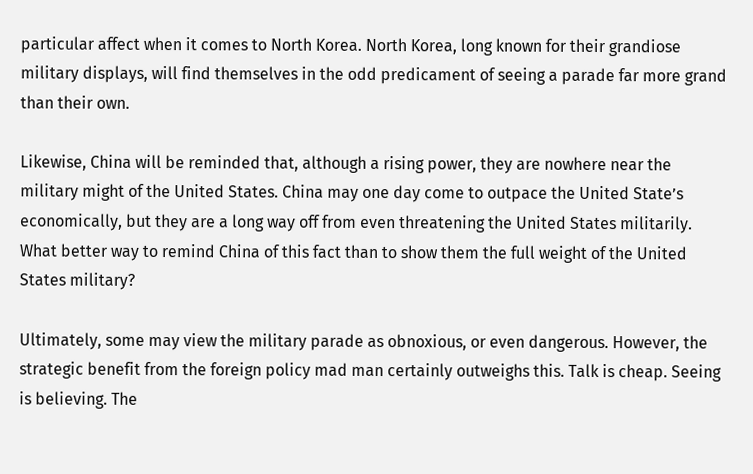particular affect when it comes to North Korea. North Korea, long known for their grandiose military displays, will find themselves in the odd predicament of seeing a parade far more grand than their own.

Likewise, China will be reminded that, although a rising power, they are nowhere near the military might of the United States. China may one day come to outpace the United State’s economically, but they are a long way off from even threatening the United States militarily. What better way to remind China of this fact than to show them the full weight of the United States military?

Ultimately, some may view the military parade as obnoxious, or even dangerous. However, the strategic benefit from the foreign policy mad man certainly outweighs this. Talk is cheap. Seeing is believing. The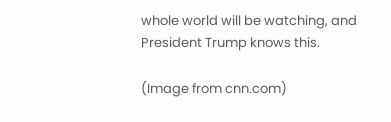whole world will be watching, and President Trump knows this.

(Image from cnn.com)